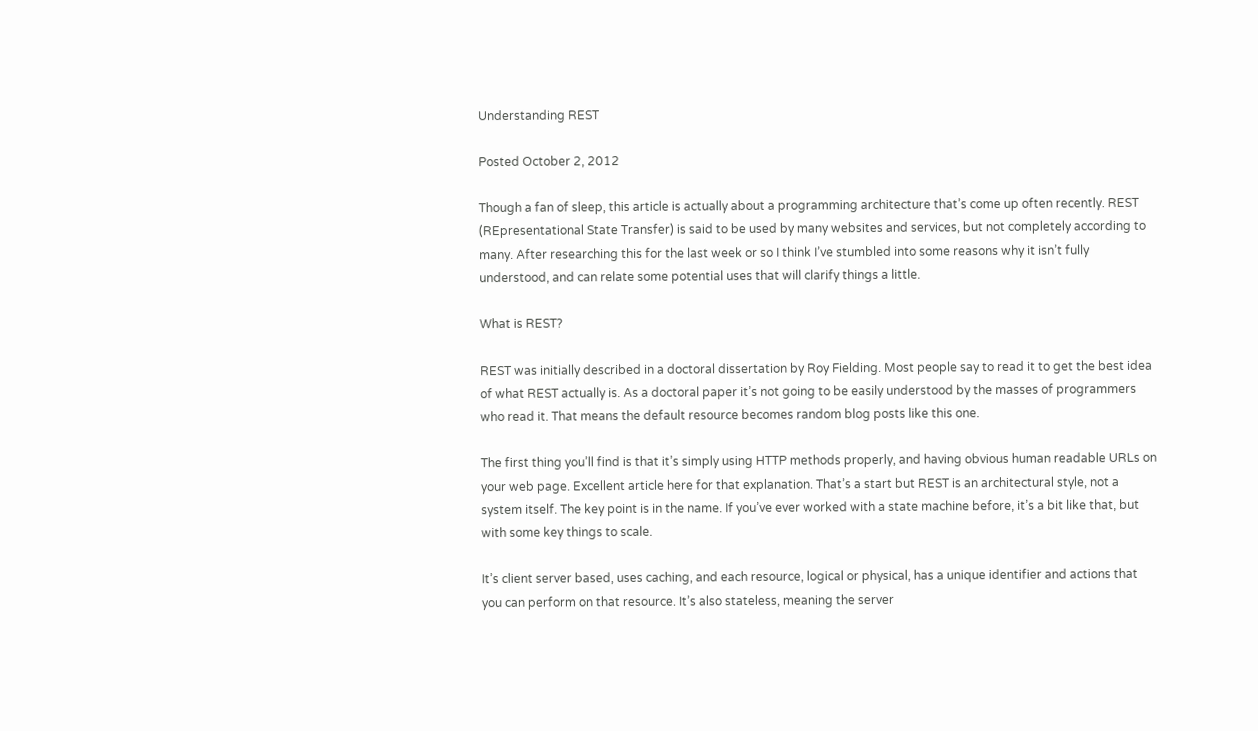Understanding REST

Posted October 2, 2012

Though a fan of sleep, this article is actually about a programming architecture that’s come up often recently. REST (REpresentational State Transfer) is said to be used by many websites and services, but not completely according to many. After researching this for the last week or so I think I’ve stumbled into some reasons why it isn’t fully understood, and can relate some potential uses that will clarify things a little.

What is REST?

REST was initially described in a doctoral dissertation by Roy Fielding. Most people say to read it to get the best idea of what REST actually is. As a doctoral paper it’s not going to be easily understood by the masses of programmers who read it. That means the default resource becomes random blog posts like this one.

The first thing you’ll find is that it’s simply using HTTP methods properly, and having obvious human readable URLs on your web page. Excellent article here for that explanation. That’s a start but REST is an architectural style, not a system itself. The key point is in the name. If you’ve ever worked with a state machine before, it’s a bit like that, but with some key things to scale.

It’s client server based, uses caching, and each resource, logical or physical, has a unique identifier and actions that you can perform on that resource. It’s also stateless, meaning the server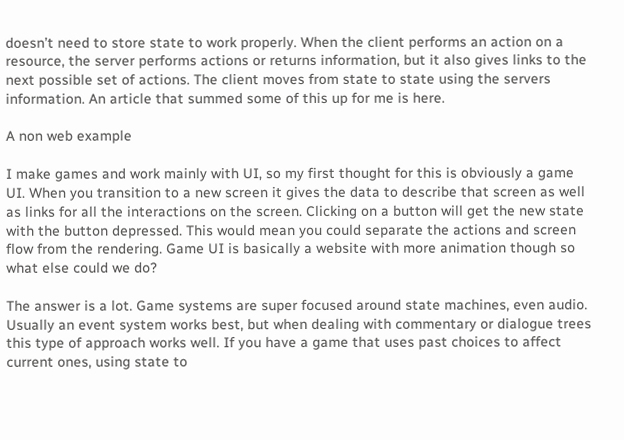doesn’t need to store state to work properly. When the client performs an action on a resource, the server performs actions or returns information, but it also gives links to the next possible set of actions. The client moves from state to state using the servers information. An article that summed some of this up for me is here.

A non web example

I make games and work mainly with UI, so my first thought for this is obviously a game UI. When you transition to a new screen it gives the data to describe that screen as well as links for all the interactions on the screen. Clicking on a button will get the new state with the button depressed. This would mean you could separate the actions and screen flow from the rendering. Game UI is basically a website with more animation though so what else could we do?

The answer is a lot. Game systems are super focused around state machines, even audio. Usually an event system works best, but when dealing with commentary or dialogue trees this type of approach works well. If you have a game that uses past choices to affect current ones, using state to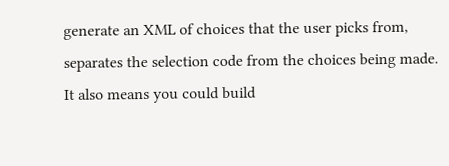generate an XML of choices that the user picks from, separates the selection code from the choices being made. It also means you could build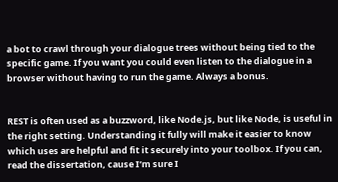a bot to crawl through your dialogue trees without being tied to the specific game. If you want you could even listen to the dialogue in a browser without having to run the game. Always a bonus.


REST is often used as a buzzword, like Node.js, but like Node, is useful in the right setting. Understanding it fully will make it easier to know which uses are helpful and fit it securely into your toolbox. If you can, read the dissertation, cause I’m sure I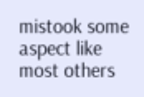mistook some aspect like most others